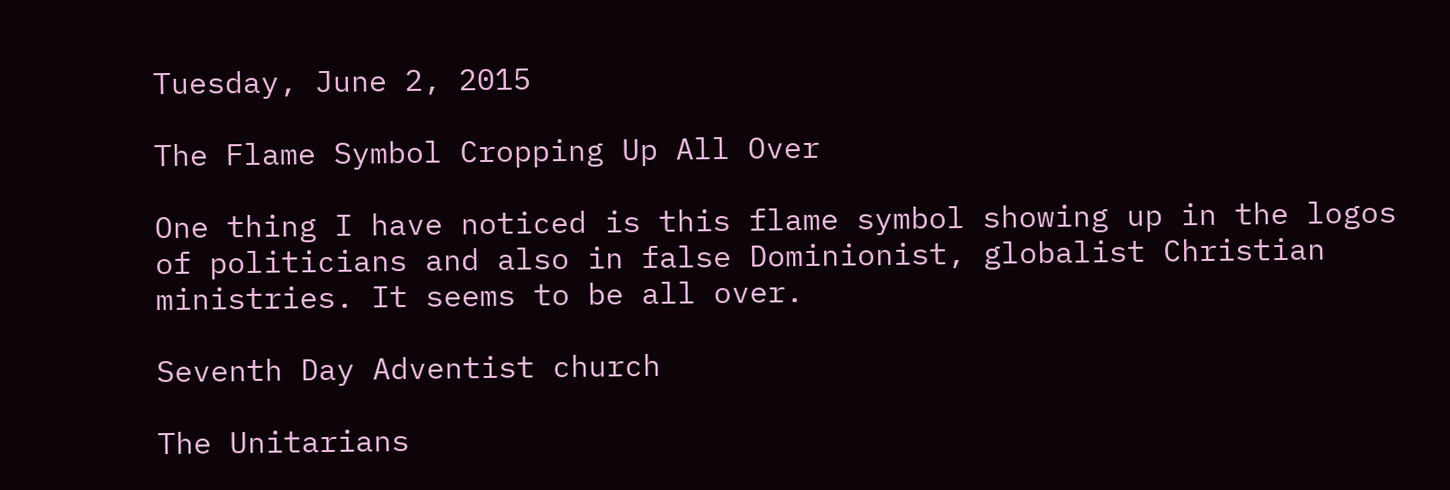Tuesday, June 2, 2015

The Flame Symbol Cropping Up All Over

One thing I have noticed is this flame symbol showing up in the logos of politicians and also in false Dominionist, globalist Christian ministries. It seems to be all over.

Seventh Day Adventist church

The Unitarians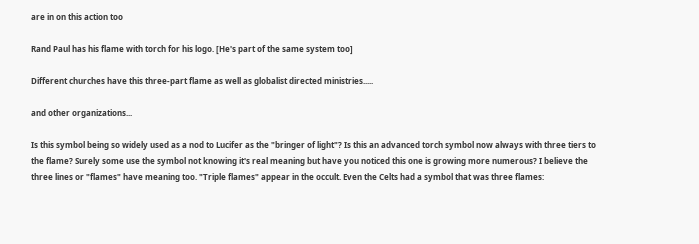are in on this action too

Rand Paul has his flame with torch for his logo. [He's part of the same system too]

Different churches have this three-part flame as well as globalist directed ministries.....

and other organizations...

Is this symbol being so widely used as a nod to Lucifer as the "bringer of light"? Is this an advanced torch symbol now always with three tiers to the flame? Surely some use the symbol not knowing it's real meaning but have you noticed this one is growing more numerous? I believe the three lines or "flames" have meaning too. "Triple flames" appear in the occult. Even the Celts had a symbol that was three flames: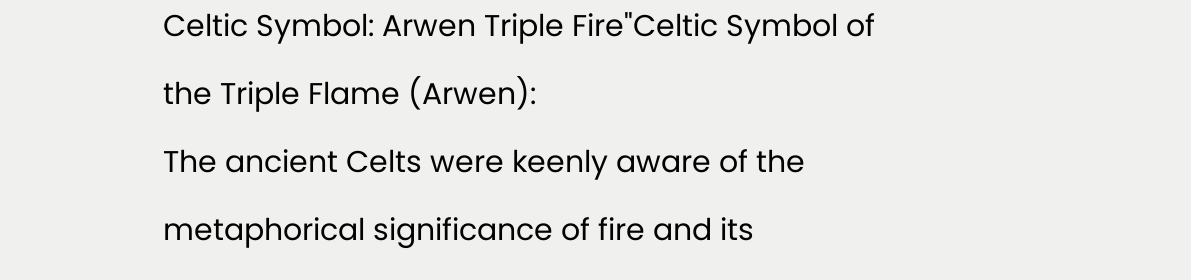Celtic Symbol: Arwen Triple Fire"Celtic Symbol of the Triple Flame (Arwen):
The ancient Celts were keenly aware of the metaphorical significance of fire and its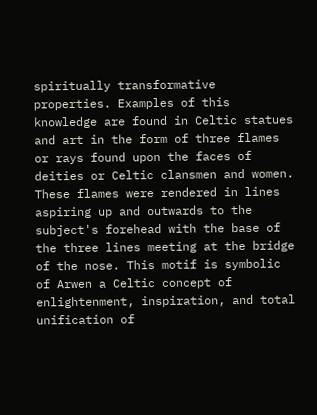spiritually transformative properties. Examples of this knowledge are found in Celtic statues and art in the form of three flames or rays found upon the faces of deities or Celtic clansmen and women. These flames were rendered in lines aspiring up and outwards to the subject's forehead with the base of the three lines meeting at the bridge of the nose. This motif is symbolic of Arwen a Celtic concept of enlightenment, inspiration, and total unification of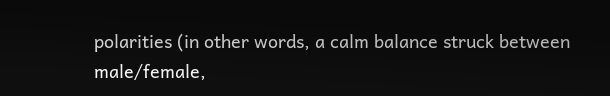polarities (in other words, a calm balance struck between male/female,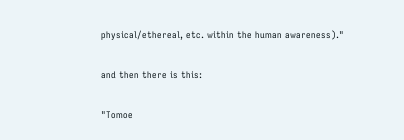physical/ethereal, etc. within the human awareness)."

and then there is this:

"Tomoe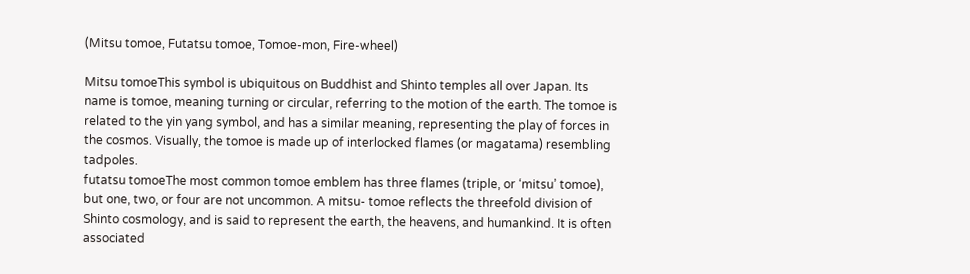(Mitsu tomoe, Futatsu tomoe, Tomoe-mon, Fire-wheel)

Mitsu tomoeThis symbol is ubiquitous on Buddhist and Shinto temples all over Japan. Its name is tomoe, meaning turning or circular, referring to the motion of the earth. The tomoe is related to the yin yang symbol, and has a similar meaning, representing the play of forces in the cosmos. Visually, the tomoe is made up of interlocked flames (or magatama) resembling tadpoles.
futatsu tomoeThe most common tomoe emblem has three flames (triple, or ‘mitsu’ tomoe), but one, two, or four are not uncommon. A mitsu- tomoe reflects the threefold division of Shinto cosmology, and is said to represent the earth, the heavens, and humankind. It is often associated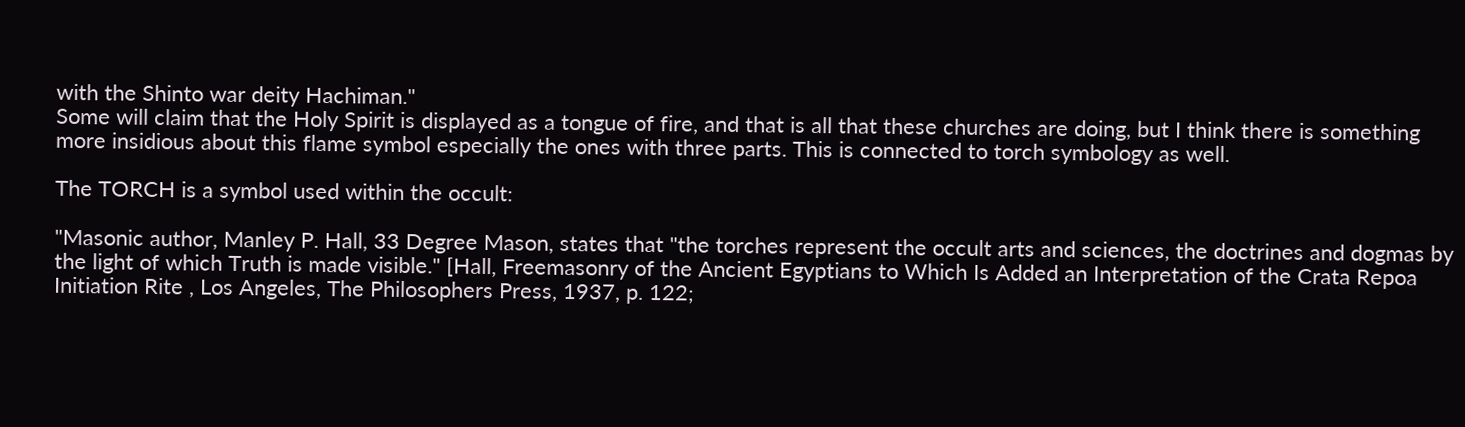with the Shinto war deity Hachiman."
Some will claim that the Holy Spirit is displayed as a tongue of fire, and that is all that these churches are doing, but I think there is something more insidious about this flame symbol especially the ones with three parts. This is connected to torch symbology as well.

The TORCH is a symbol used within the occult:

"Masonic author, Manley P. Hall, 33 Degree Mason, states that "the torches represent the occult arts and sciences, the doctrines and dogmas by the light of which Truth is made visible." [Hall, Freemasonry of the Ancient Egyptians to Which Is Added an Interpretation of the Crata Repoa Initiation Rite , Los Angeles, The Philosophers Press, 1937, p. 122;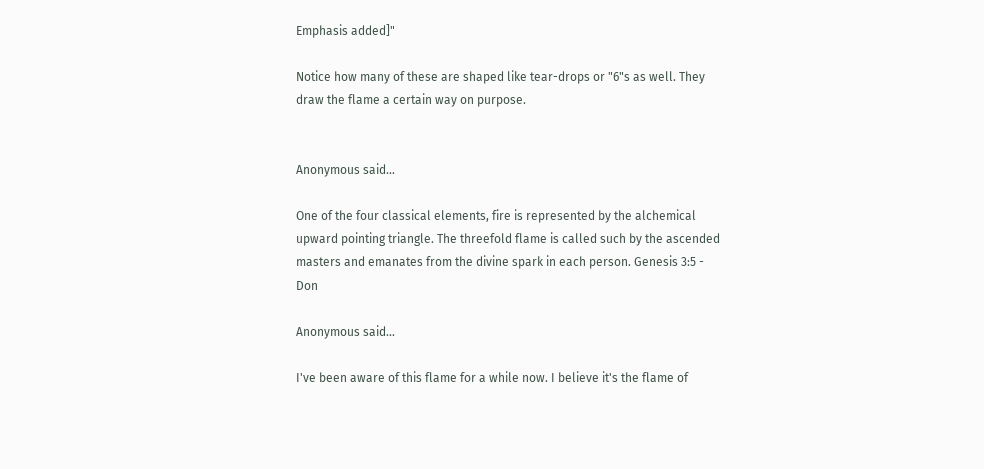Emphasis added]"

Notice how many of these are shaped like tear-drops or "6"s as well. They draw the flame a certain way on purpose.


Anonymous said...

One of the four classical elements, fire is represented by the alchemical upward pointing triangle. The threefold flame is called such by the ascended masters and emanates from the divine spark in each person. Genesis 3:5 - Don

Anonymous said...

I've been aware of this flame for a while now. I believe it's the flame of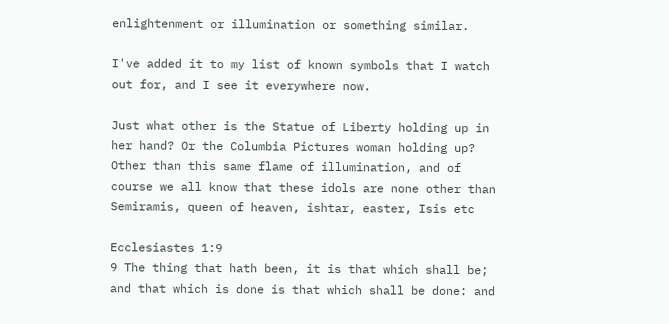enlightenment or illumination or something similar.

I've added it to my list of known symbols that I watch out for, and I see it everywhere now.

Just what other is the Statue of Liberty holding up in her hand? Or the Columbia Pictures woman holding up? Other than this same flame of illumination, and of course we all know that these idols are none other than Semiramis, queen of heaven, ishtar, easter, Isis etc

Ecclesiastes 1:9
9 The thing that hath been, it is that which shall be; and that which is done is that which shall be done: and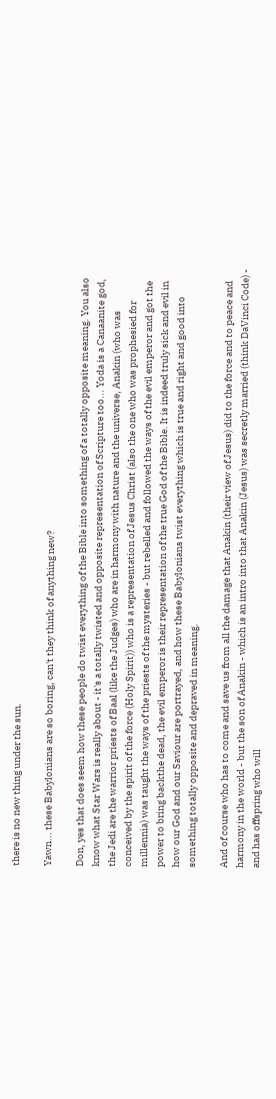there is no new thing under the sun.

Yawn... these Babylonians are so boring, can't they think of anything new?

Don, yes that does seem how these people do twist everything of the Bible into something of a totally opposite meaning. You also know what Star Wars is really about - it's a totally twisted and opposite representation of Scripture too... Yoda is a Canaanite god, the Jedi are the warrior priests of Baal (like the Judges) who are in harmony with nature and the universe, Anakin (who was conceived by the spirit of the force (Holy Spirit)) who is a representation of Jesus Christ (also the one who was prophesied for millennia) was taught the ways of the priests of the mysteries - but rebelled and followed the ways of the evil emperor and got the power to bring backthe dead, the evil emperor is their representation of the true God of the Bible. It is indeed truly sick and evil in how our God and our Saviour are portrayed, and how these Babylonians twist everything which is true and right and good into something totally opposite and depraved in meaning.

And of course who has to come and save us from all the damage that Anakin (their view of Jesus) did to the force and to peace and harmony in the world - but the son of Anakin - which is an intro into that Anakin (Jesus) was secretly married (think DaVinci Code) - and has offspring who will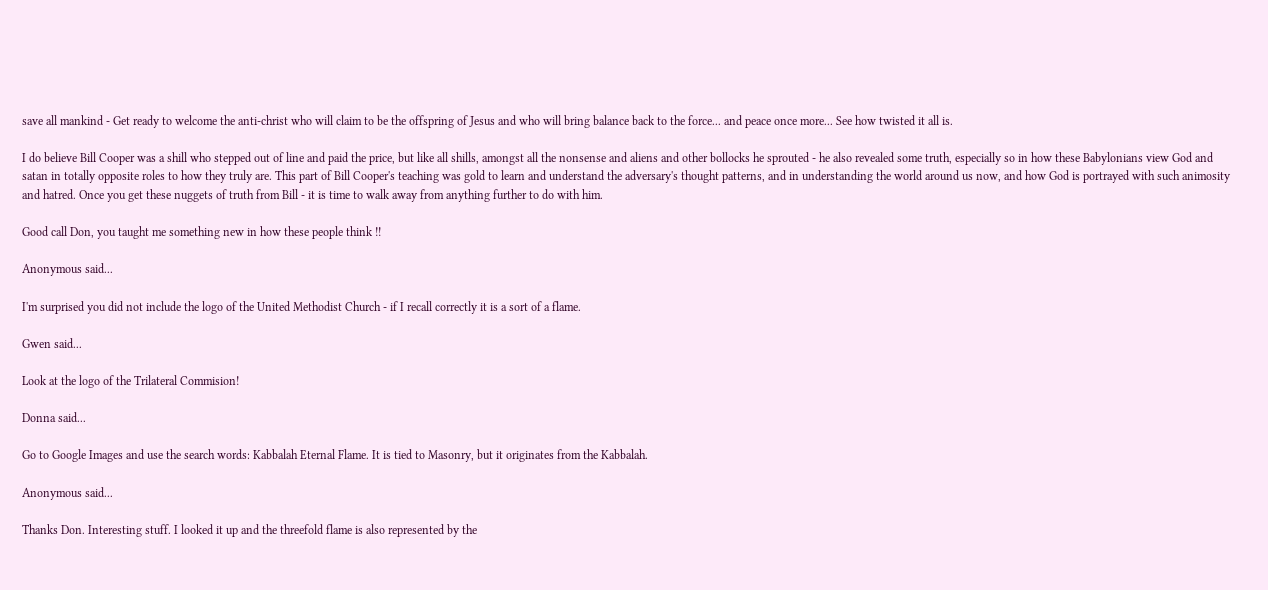save all mankind - Get ready to welcome the anti-christ who will claim to be the offspring of Jesus and who will bring balance back to the force... and peace once more... See how twisted it all is.

I do believe Bill Cooper was a shill who stepped out of line and paid the price, but like all shills, amongst all the nonsense and aliens and other bollocks he sprouted - he also revealed some truth, especially so in how these Babylonians view God and satan in totally opposite roles to how they truly are. This part of Bill Cooper's teaching was gold to learn and understand the adversary's thought patterns, and in understanding the world around us now, and how God is portrayed with such animosity and hatred. Once you get these nuggets of truth from Bill - it is time to walk away from anything further to do with him.

Good call Don, you taught me something new in how these people think !!

Anonymous said...

I'm surprised you did not include the logo of the United Methodist Church - if I recall correctly it is a sort of a flame.

Gwen said...

Look at the logo of the Trilateral Commision!

Donna said...

Go to Google Images and use the search words: Kabbalah Eternal Flame. It is tied to Masonry, but it originates from the Kabbalah.

Anonymous said...

Thanks Don. Interesting stuff. I looked it up and the threefold flame is also represented by the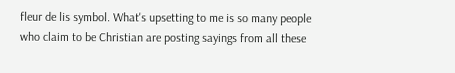fleur de lis symbol. What's upsetting to me is so many people who claim to be Christian are posting sayings from all these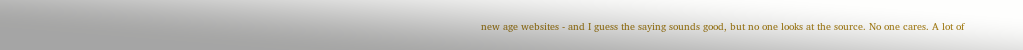new age websites - and I guess the saying sounds good, but no one looks at the source. No one cares. A lot of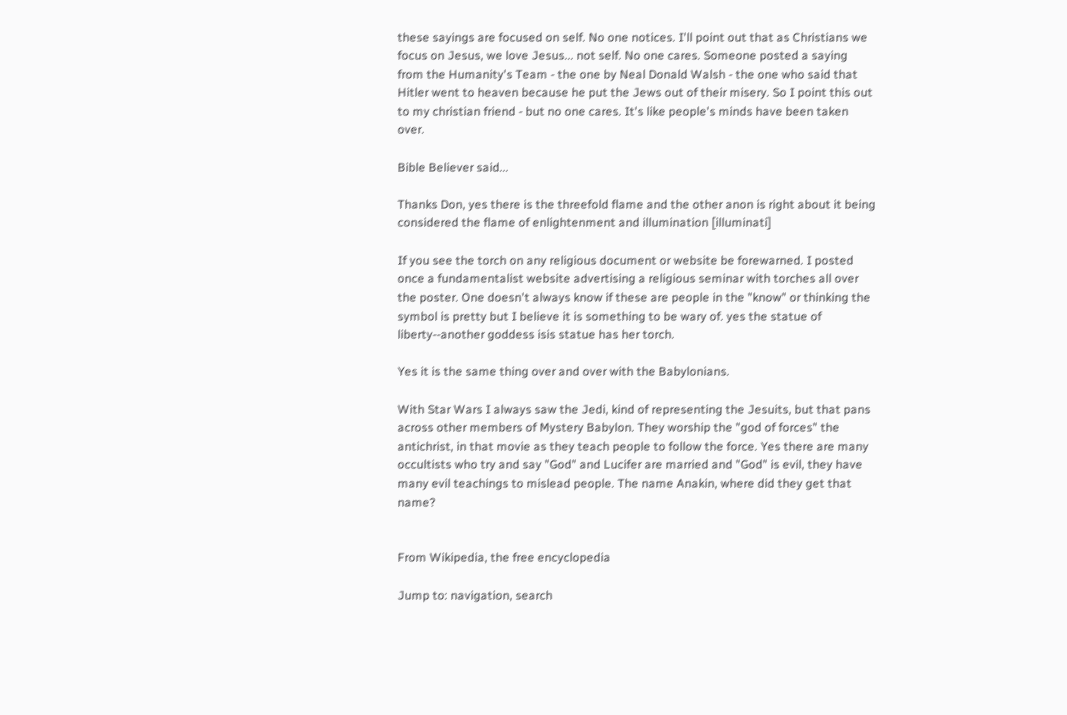these sayings are focused on self. No one notices. I'll point out that as Christians we focus on Jesus, we love Jesus... not self. No one cares. Someone posted a saying from the Humanity's Team - the one by Neal Donald Walsh - the one who said that Hitler went to heaven because he put the Jews out of their misery. So I point this out to my christian friend - but no one cares. It's like people's minds have been taken over.

Bible Believer said...

Thanks Don, yes there is the threefold flame and the other anon is right about it being considered the flame of enlightenment and illumination [illuminati]

If you see the torch on any religious document or website be forewarned. I posted once a fundamentalist website advertising a religious seminar with torches all over the poster. One doesn't always know if these are people in the "know" or thinking the symbol is pretty but I believe it is something to be wary of. yes the statue of liberty--another goddess isis statue has her torch.

Yes it is the same thing over and over with the Babylonians.

With Star Wars I always saw the Jedi, kind of representing the Jesuits, but that pans across other members of Mystery Babylon. They worship the "god of forces" the antichrist, in that movie as they teach people to follow the force. Yes there are many occultists who try and say "God" and Lucifer are married and "God" is evil, they have many evil teachings to mislead people. The name Anakin, where did they get that name?


From Wikipedia, the free encyclopedia

Jump to: navigation, search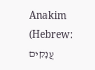Anakim (Hebrew: עֲנָקִים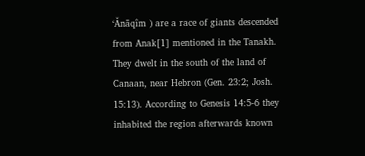‘Ǎnāqîm ) are a race of giants descended from Anak[1] mentioned in the Tanakh. They dwelt in the south of the land of Canaan, near Hebron (Gen. 23:2; Josh. 15:13). According to Genesis 14:5-6 they inhabited the region afterwards known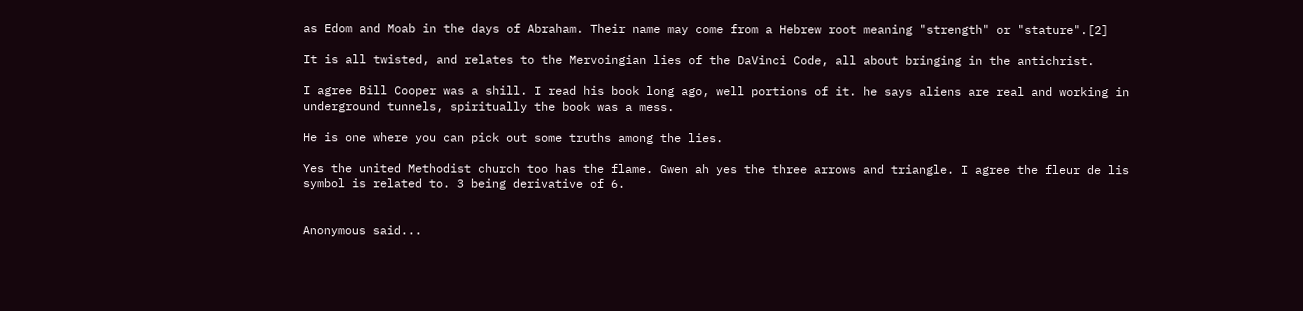as Edom and Moab in the days of Abraham. Their name may come from a Hebrew root meaning "strength" or "stature".[2]

It is all twisted, and relates to the Mervoingian lies of the DaVinci Code, all about bringing in the antichrist.

I agree Bill Cooper was a shill. I read his book long ago, well portions of it. he says aliens are real and working in underground tunnels, spiritually the book was a mess.

He is one where you can pick out some truths among the lies.

Yes the united Methodist church too has the flame. Gwen ah yes the three arrows and triangle. I agree the fleur de lis symbol is related to. 3 being derivative of 6.


Anonymous said...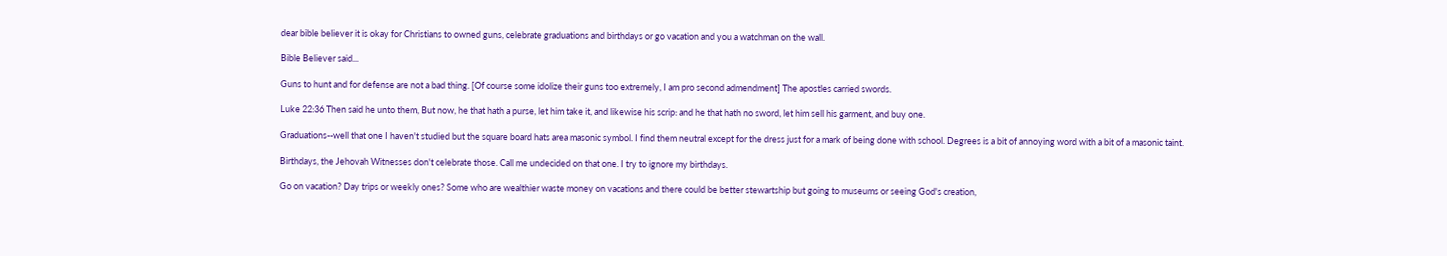dear bible believer it is okay for Christians to owned guns, celebrate graduations and birthdays or go vacation and you a watchman on the wall.

Bible Believer said...

Guns to hunt and for defense are not a bad thing. [Of course some idolize their guns too extremely, I am pro second admendment] The apostles carried swords.

Luke 22:36 Then said he unto them, But now, he that hath a purse, let him take it, and likewise his scrip: and he that hath no sword, let him sell his garment, and buy one.

Graduations--well that one I haven't studied but the square board hats area masonic symbol. I find them neutral except for the dress just for a mark of being done with school. Degrees is a bit of annoying word with a bit of a masonic taint.

Birthdays, the Jehovah Witnesses don't celebrate those. Call me undecided on that one. I try to ignore my birthdays.

Go on vacation? Day trips or weekly ones? Some who are wealthier waste money on vacations and there could be better stewartship but going to museums or seeing God's creation,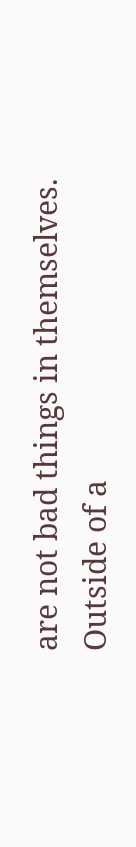are not bad things in themselves. Outside of a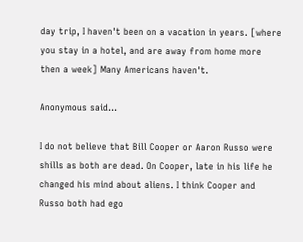day trip, I haven't been on a vacation in years. [where you stay in a hotel, and are away from home more then a week] Many Americans haven't.

Anonymous said...

I do not believe that Bill Cooper or Aaron Russo were shills as both are dead. On Cooper, late in his life he changed his mind about aliens. I think Cooper and Russo both had ego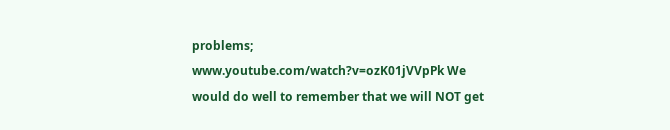problems; www.youtube.com/watch?v=ozK01jVVpPk We would do well to remember that we will NOT get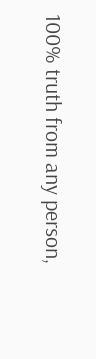100% truth from any person,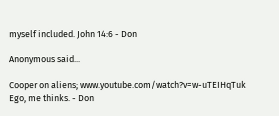myself included. John 14:6 - Don

Anonymous said...

Cooper on aliens; www.youtube.com/watch?v=w-uTEIHqTuk Ego, me thinks. - Don